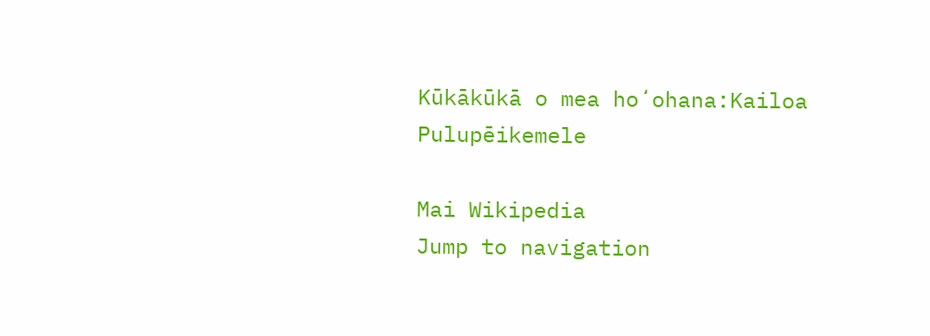Kūkākūkā o mea hoʻohana:Kailoa Pulupēikemele

Mai Wikipedia
Jump to navigation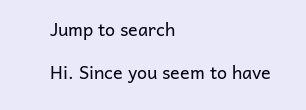Jump to search

Hi. Since you seem to have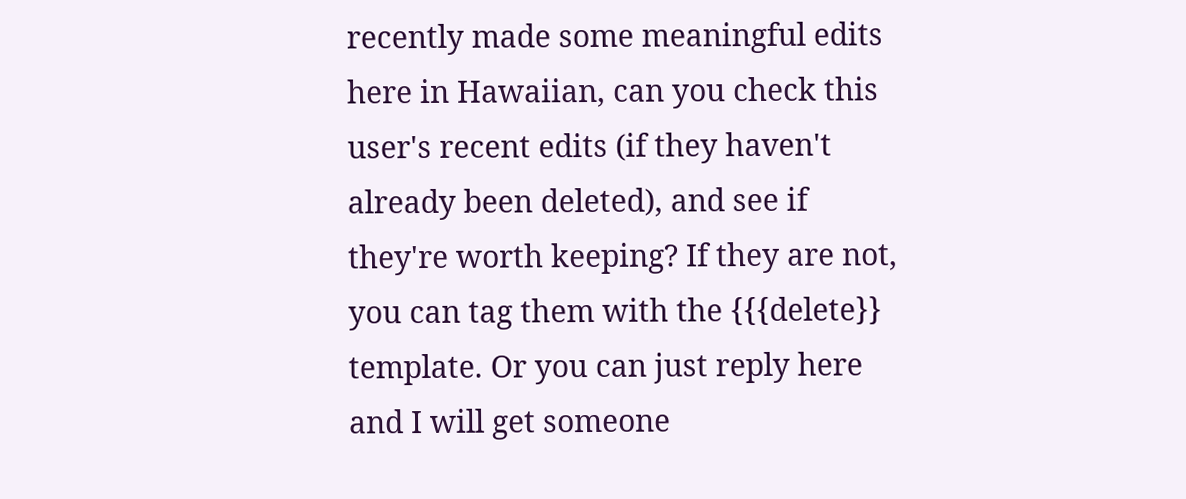recently made some meaningful edits here in Hawaiian, can you check this user's recent edits (if they haven't already been deleted), and see if they're worth keeping? If they are not, you can tag them with the {{{delete}} template. Or you can just reply here and I will get someone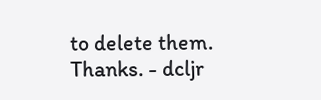to delete them. Thanks. - dcljr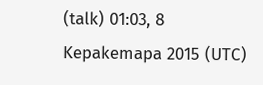(talk) 01:03, 8 Kepakemapa 2015 (UTC)